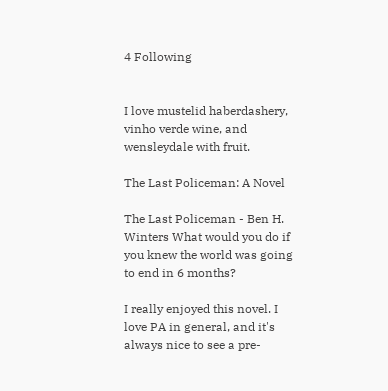4 Following


I love mustelid haberdashery, vinho verde wine, and wensleydale with fruit.

The Last Policeman: A Novel

The Last Policeman - Ben H. Winters What would you do if you knew the world was going to end in 6 months?

I really enjoyed this novel. I love PA in general, and it's always nice to see a pre-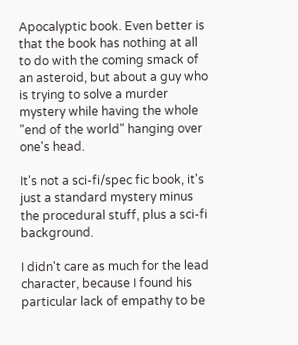Apocalyptic book. Even better is that the book has nothing at all to do with the coming smack of an asteroid, but about a guy who is trying to solve a murder mystery while having the whole "end of the world" hanging over one's head.

It's not a sci-fi/spec fic book, it's just a standard mystery minus the procedural stuff, plus a sci-fi background.

I didn't care as much for the lead character, because I found his particular lack of empathy to be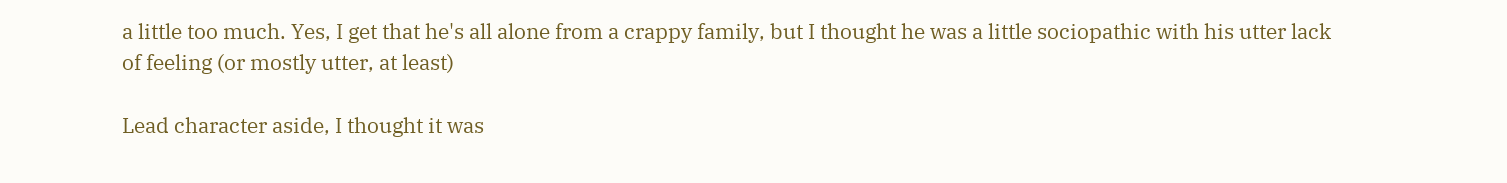a little too much. Yes, I get that he's all alone from a crappy family, but I thought he was a little sociopathic with his utter lack of feeling (or mostly utter, at least)

Lead character aside, I thought it was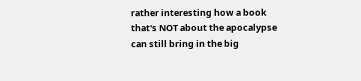rather interesting how a book that's NOT about the apocalypse can still bring in the big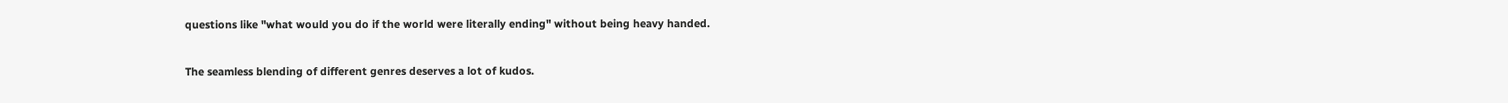questions like "what would you do if the world were literally ending" without being heavy handed.

The seamless blending of different genres deserves a lot of kudos.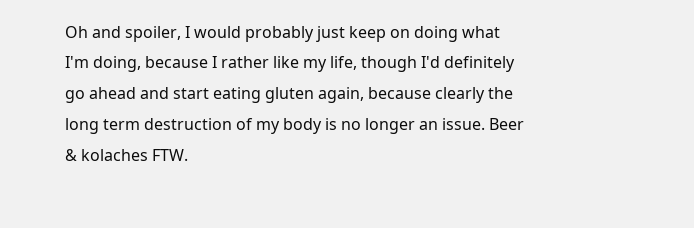Oh and spoiler, I would probably just keep on doing what I'm doing, because I rather like my life, though I'd definitely go ahead and start eating gluten again, because clearly the long term destruction of my body is no longer an issue. Beer & kolaches FTW.